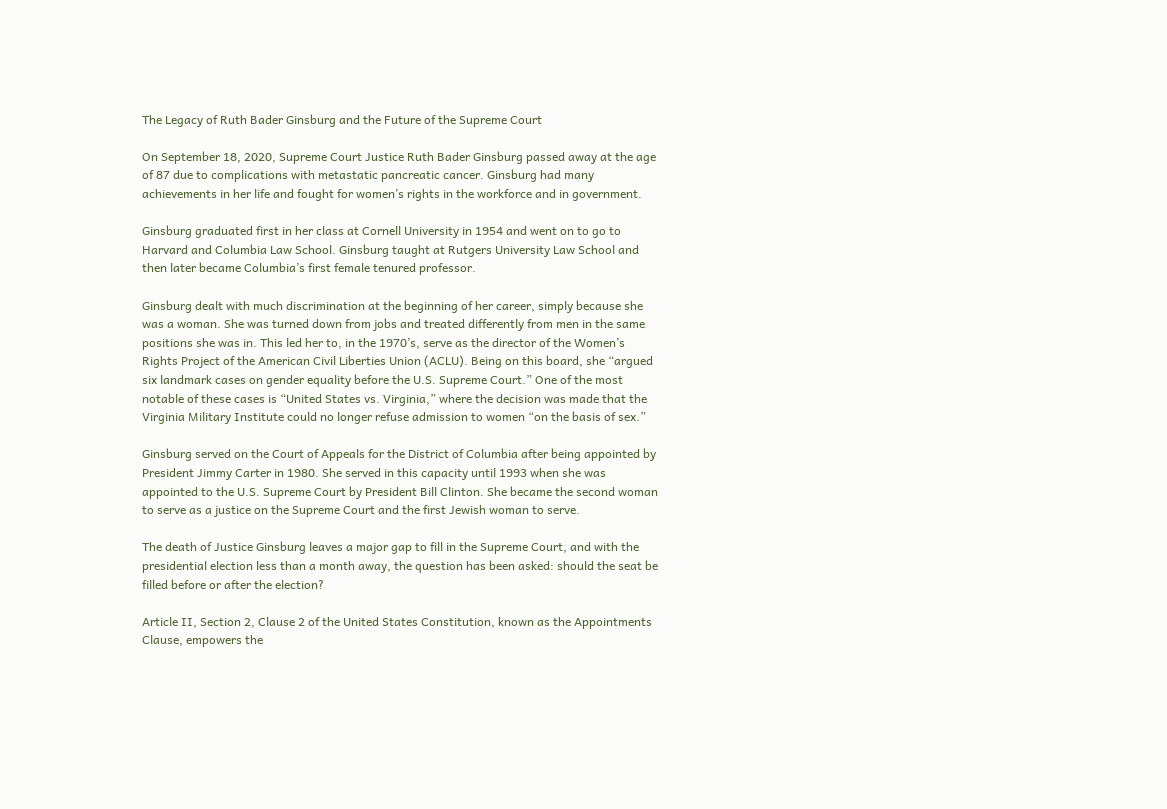The Legacy of Ruth Bader Ginsburg and the Future of the Supreme Court

On September 18, 2020, Supreme Court Justice Ruth Bader Ginsburg passed away at the age of 87 due to complications with metastatic pancreatic cancer. Ginsburg had many achievements in her life and fought for women’s rights in the workforce and in government.

Ginsburg graduated first in her class at Cornell University in 1954 and went on to go to Harvard and Columbia Law School. Ginsburg taught at Rutgers University Law School and then later became Columbia’s first female tenured professor.

Ginsburg dealt with much discrimination at the beginning of her career, simply because she was a woman. She was turned down from jobs and treated differently from men in the same positions she was in. This led her to, in the 1970’s, serve as the director of the Women’s Rights Project of the American Civil Liberties Union (ACLU). Being on this board, she “argued six landmark cases on gender equality before the U.S. Supreme Court.” One of the most notable of these cases is “United States vs. Virginia,” where the decision was made that the Virginia Military Institute could no longer refuse admission to women “on the basis of sex.”

Ginsburg served on the Court of Appeals for the District of Columbia after being appointed by President Jimmy Carter in 1980. She served in this capacity until 1993 when she was appointed to the U.S. Supreme Court by President Bill Clinton. She became the second woman to serve as a justice on the Supreme Court and the first Jewish woman to serve.

The death of Justice Ginsburg leaves a major gap to fill in the Supreme Court, and with the presidential election less than a month away, the question has been asked: should the seat be filled before or after the election?

Article II, Section 2, Clause 2 of the United States Constitution, known as the Appointments Clause, empowers the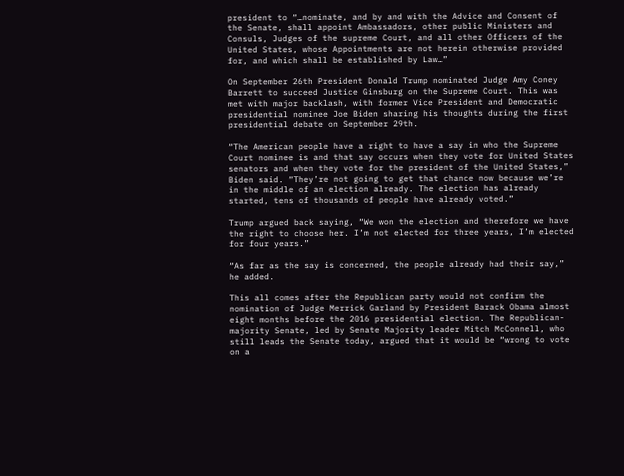president to “…nominate, and by and with the Advice and Consent of the Senate, shall appoint Ambassadors, other public Ministers and Consuls, Judges of the supreme Court, and all other Officers of the United States, whose Appointments are not herein otherwise provided for, and which shall be established by Law…”

On September 26th President Donald Trump nominated Judge Amy Coney Barrett to succeed Justice Ginsburg on the Supreme Court. This was met with major backlash, with former Vice President and Democratic presidential nominee Joe Biden sharing his thoughts during the first presidential debate on September 29th.

“The American people have a right to have a say in who the Supreme Court nominee is and that say occurs when they vote for United States senators and when they vote for the president of the United States,” Biden said. “They’re not going to get that chance now because we’re in the middle of an election already. The election has already started, tens of thousands of people have already voted.”

Trump argued back saying, “We won the election and therefore we have the right to choose her. I’m not elected for three years, I’m elected for four years.”

“As far as the say is concerned, the people already had their say,” he added.

This all comes after the Republican party would not confirm the nomination of Judge Merrick Garland by President Barack Obama almost eight months before the 2016 presidential election. The Republican-majority Senate, led by Senate Majority leader Mitch McConnell, who still leads the Senate today, argued that it would be “wrong to vote on a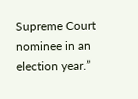Supreme Court nominee in an election year.”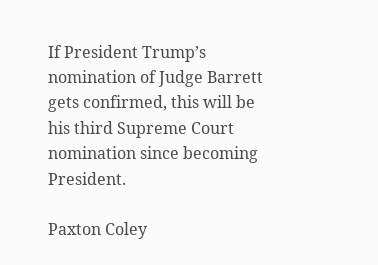If President Trump’s nomination of Judge Barrett gets confirmed, this will be his third Supreme Court nomination since becoming President.

Paxton Coley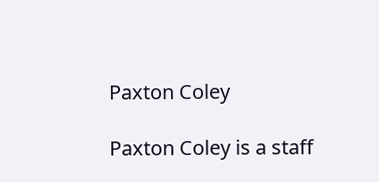Paxton Coley

Paxton Coley is a staff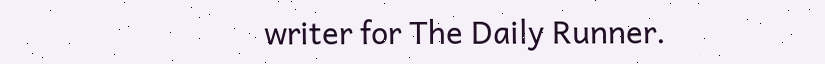writer for The Daily Runner.